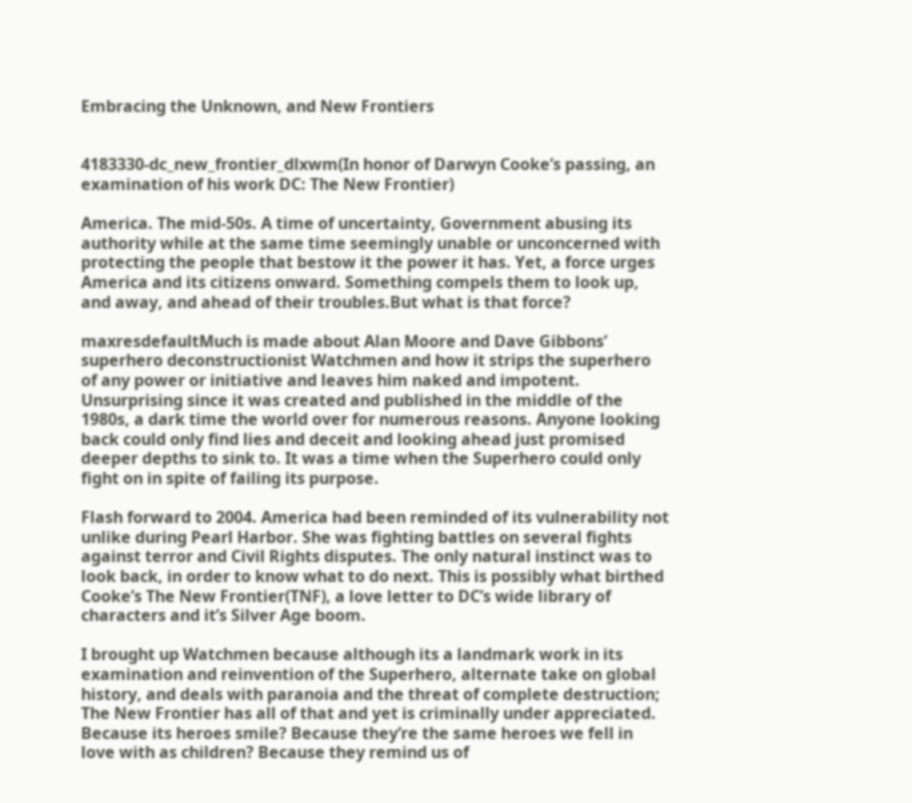Embracing the Unknown, and New Frontiers


4183330-dc_new_frontier_dlxwm(In honor of Darwyn Cooke’s passing, an examination of his work DC: The New Frontier)

America. The mid-50s. A time of uncertainty, Government abusing its authority while at the same time seemingly unable or unconcerned with protecting the people that bestow it the power it has. Yet, a force urges America and its citizens onward. Something compels them to look up, and away, and ahead of their troubles.But what is that force?

maxresdefaultMuch is made about Alan Moore and Dave Gibbons’ superhero deconstructionist Watchmen and how it strips the superhero of any power or initiative and leaves him naked and impotent. Unsurprising since it was created and published in the middle of the 1980s, a dark time the world over for numerous reasons. Anyone looking back could only find lies and deceit and looking ahead just promised deeper depths to sink to. It was a time when the Superhero could only fight on in spite of failing its purpose.

Flash forward to 2004. America had been reminded of its vulnerability not unlike during Pearl Harbor. She was fighting battles on several fights against terror and Civil Rights disputes. The only natural instinct was to look back, in order to know what to do next. This is possibly what birthed Cooke’s The New Frontier(TNF), a love letter to DC’s wide library of characters and it’s Silver Age boom.

I brought up Watchmen because although its a landmark work in its examination and reinvention of the Superhero, alternate take on global history, and deals with paranoia and the threat of complete destruction; The New Frontier has all of that and yet is criminally under appreciated. Because its heroes smile? Because they’re the same heroes we fell in love with as children? Because they remind us of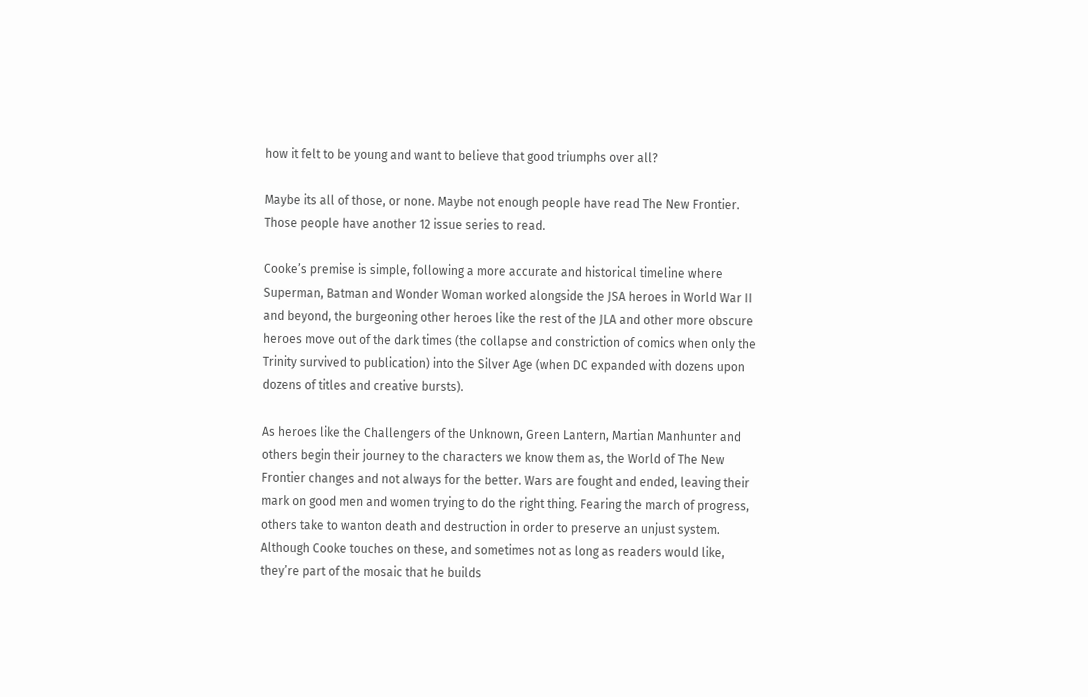how it felt to be young and want to believe that good triumphs over all?

Maybe its all of those, or none. Maybe not enough people have read The New Frontier. Those people have another 12 issue series to read.

Cooke’s premise is simple, following a more accurate and historical timeline where Superman, Batman and Wonder Woman worked alongside the JSA heroes in World War II and beyond, the burgeoning other heroes like the rest of the JLA and other more obscure heroes move out of the dark times (the collapse and constriction of comics when only the Trinity survived to publication) into the Silver Age (when DC expanded with dozens upon dozens of titles and creative bursts).

As heroes like the Challengers of the Unknown, Green Lantern, Martian Manhunter and others begin their journey to the characters we know them as, the World of The New Frontier changes and not always for the better. Wars are fought and ended, leaving their mark on good men and women trying to do the right thing. Fearing the march of progress, others take to wanton death and destruction in order to preserve an unjust system. Although Cooke touches on these, and sometimes not as long as readers would like, they’re part of the mosaic that he builds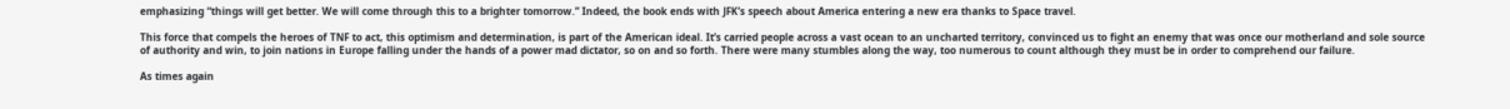emphasizing “things will get better. We will come through this to a brighter tomorrow.” Indeed, the book ends with JFK’s speech about America entering a new era thanks to Space travel.

This force that compels the heroes of TNF to act, this optimism and determination, is part of the American ideal. It’s carried people across a vast ocean to an uncharted territory, convinced us to fight an enemy that was once our motherland and sole source of authority and win, to join nations in Europe falling under the hands of a power mad dictator, so on and so forth. There were many stumbles along the way, too numerous to count although they must be in order to comprehend our failure.

As times again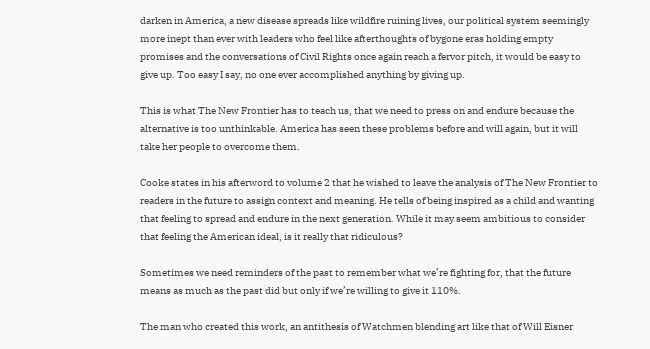darken in America, a new disease spreads like wildfire ruining lives, our political system seemingly more inept than ever with leaders who feel like afterthoughts of bygone eras holding empty promises and the conversations of Civil Rights once again reach a fervor pitch, it would be easy to give up. Too easy I say, no one ever accomplished anything by giving up.

This is what The New Frontier has to teach us, that we need to press on and endure because the alternative is too unthinkable. America has seen these problems before and will again, but it will take her people to overcome them.

Cooke states in his afterword to volume 2 that he wished to leave the analysis of The New Frontier to readers in the future to assign context and meaning. He tells of being inspired as a child and wanting that feeling to spread and endure in the next generation. While it may seem ambitious to consider that feeling the American ideal, is it really that ridiculous?

Sometimes we need reminders of the past to remember what we’re fighting for, that the future means as much as the past did but only if we’re willing to give it 110%.

The man who created this work, an antithesis of Watchmen blending art like that of Will Eisner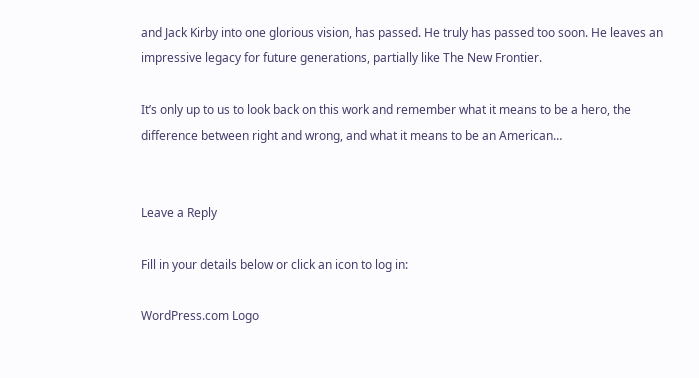and Jack Kirby into one glorious vision, has passed. He truly has passed too soon. He leaves an impressive legacy for future generations, partially like The New Frontier.

It’s only up to us to look back on this work and remember what it means to be a hero, the difference between right and wrong, and what it means to be an American…


Leave a Reply

Fill in your details below or click an icon to log in:

WordPress.com Logo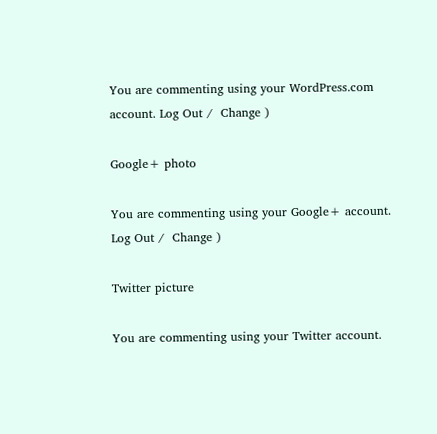You are commenting using your WordPress.com account. Log Out /  Change )

Google+ photo

You are commenting using your Google+ account. Log Out /  Change )

Twitter picture

You are commenting using your Twitter account.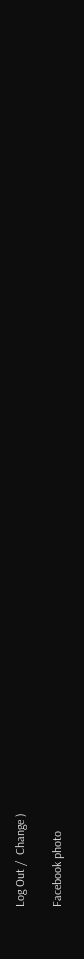Log Out /  Change )

Facebook photo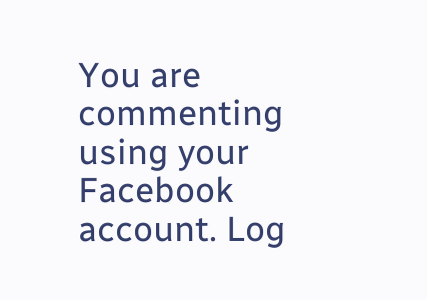You are commenting using your Facebook account. Log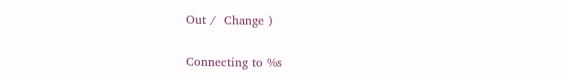Out /  Change )

Connecting to %s